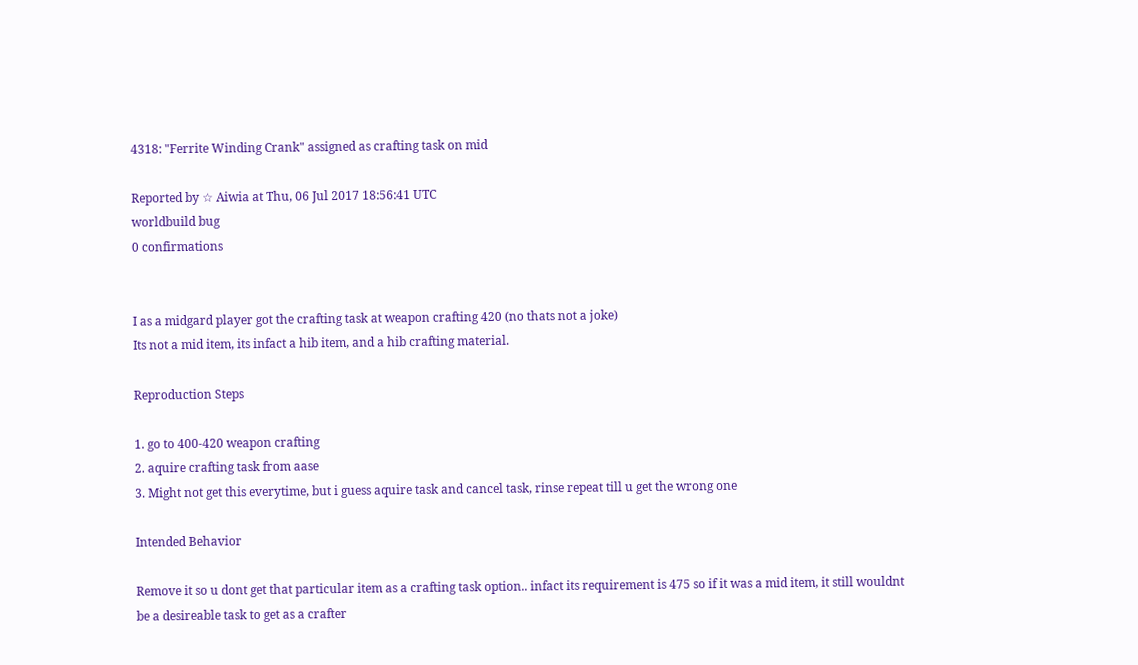4318: "Ferrite Winding Crank" assigned as crafting task on mid

Reported by ☆ Aiwia at Thu, 06 Jul 2017 18:56:41 UTC
worldbuild bug
0 confirmations


I as a midgard player got the crafting task at weapon crafting 420 (no thats not a joke)
Its not a mid item, its infact a hib item, and a hib crafting material.

Reproduction Steps

1. go to 400-420 weapon crafting
2. aquire crafting task from aase
3. Might not get this everytime, but i guess aquire task and cancel task, rinse repeat till u get the wrong one

Intended Behavior

Remove it so u dont get that particular item as a crafting task option.. infact its requirement is 475 so if it was a mid item, it still wouldnt be a desireable task to get as a crafter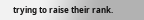trying to raise their rank.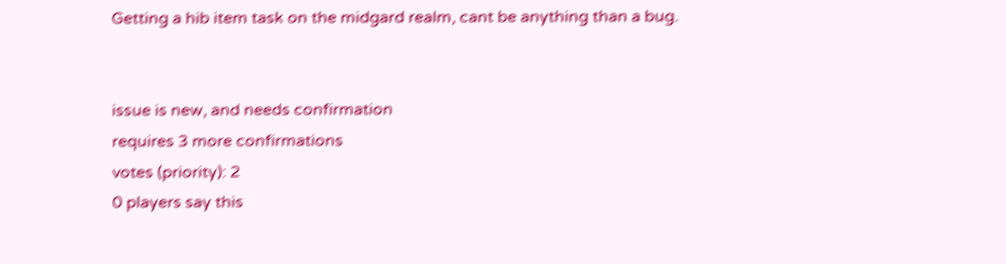Getting a hib item task on the midgard realm, cant be anything than a bug.


issue is new, and needs confirmation
requires 3 more confirmations
votes (priority): 2
0 players say this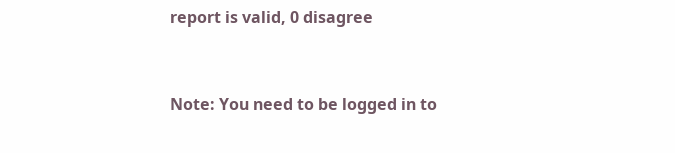report is valid, 0 disagree


Note: You need to be logged in to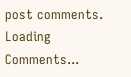post comments.
Loading Comments...